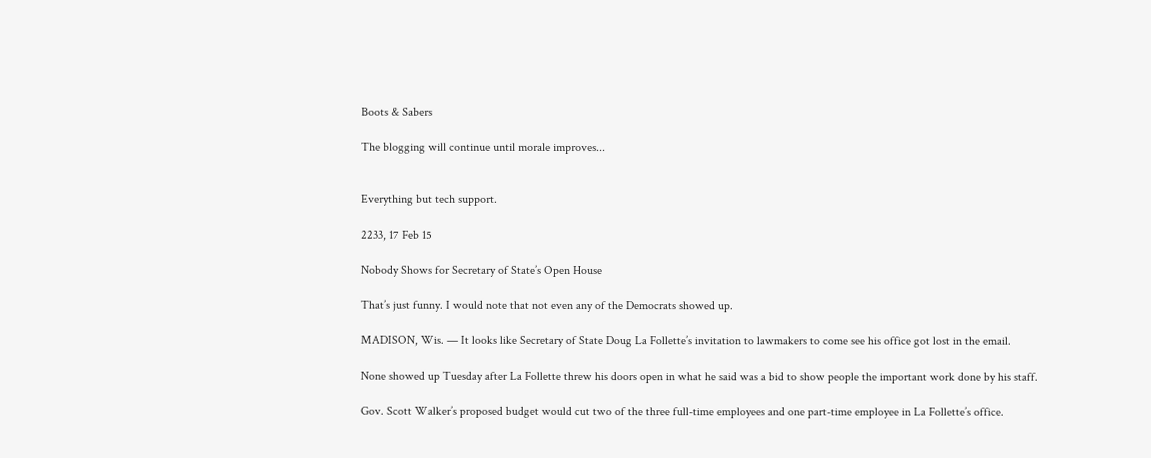Boots & Sabers

The blogging will continue until morale improves...


Everything but tech support.

2233, 17 Feb 15

Nobody Shows for Secretary of State’s Open House

That’s just funny. I would note that not even any of the Democrats showed up.

MADISON, Wis. — It looks like Secretary of State Doug La Follette’s invitation to lawmakers to come see his office got lost in the email.

None showed up Tuesday after La Follette threw his doors open in what he said was a bid to show people the important work done by his staff.

Gov. Scott Walker’s proposed budget would cut two of the three full-time employees and one part-time employee in La Follette’s office.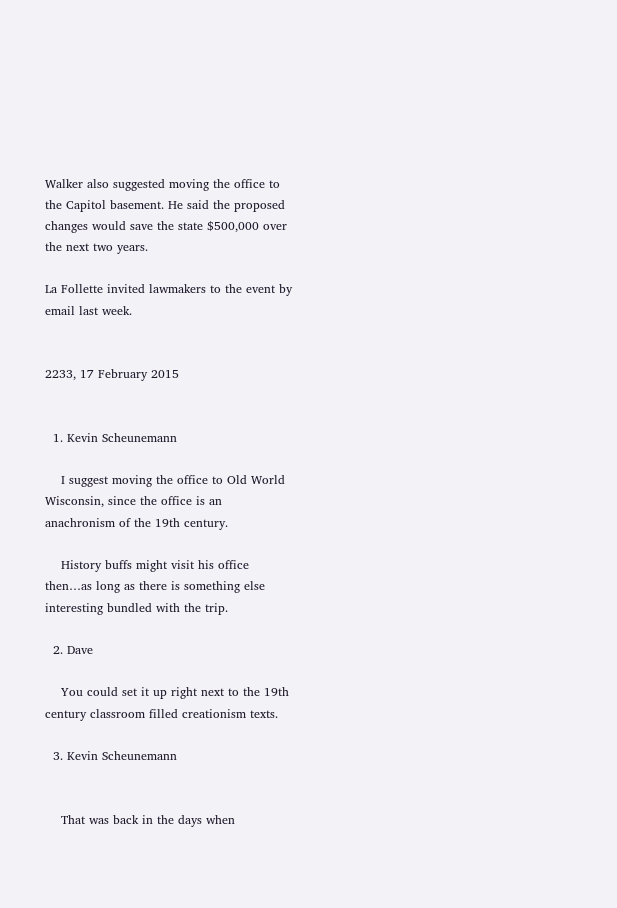Walker also suggested moving the office to the Capitol basement. He said the proposed changes would save the state $500,000 over the next two years.

La Follette invited lawmakers to the event by email last week.


2233, 17 February 2015


  1. Kevin Scheunemann

    I suggest moving the office to Old World Wisconsin, since the office is an anachronism of the 19th century.

    History buffs might visit his office then…as long as there is something else interesting bundled with the trip.

  2. Dave

    You could set it up right next to the 19th century classroom filled creationism texts.

  3. Kevin Scheunemann


    That was back in the days when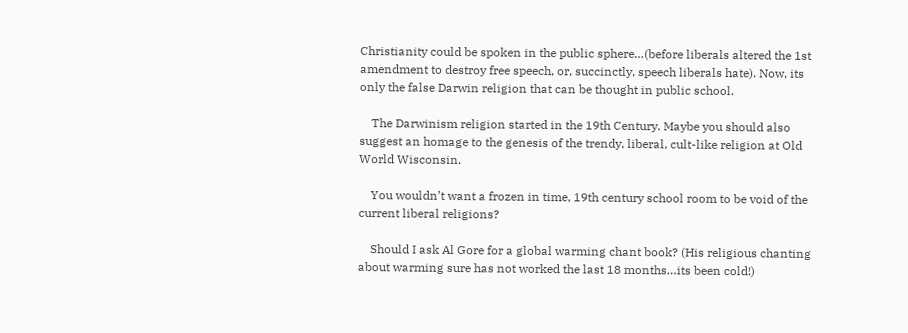Christianity could be spoken in the public sphere…(before liberals altered the 1st amendment to destroy free speech, or, succinctly, speech liberals hate). Now, its only the false Darwin religion that can be thought in public school.

    The Darwinism religion started in the 19th Century. Maybe you should also suggest an homage to the genesis of the trendy, liberal, cult-like religion at Old World Wisconsin.

    You wouldn’t want a frozen in time, 19th century school room to be void of the current liberal religions?

    Should I ask Al Gore for a global warming chant book? (His religious chanting about warming sure has not worked the last 18 months…its been cold!)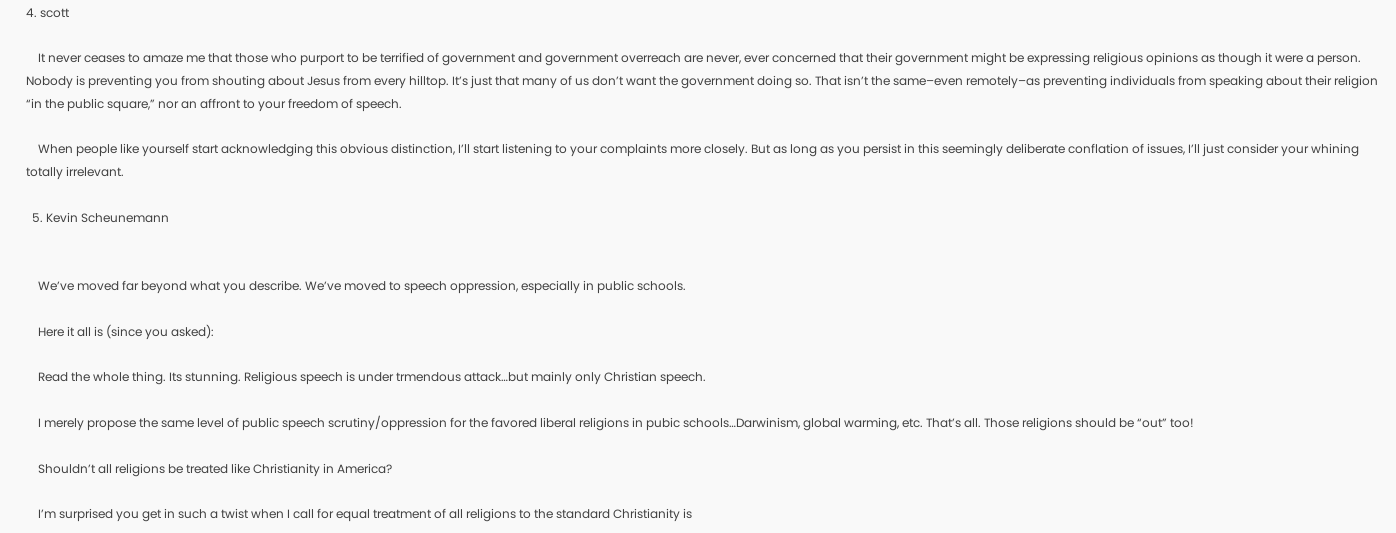4. scott

    It never ceases to amaze me that those who purport to be terrified of government and government overreach are never, ever concerned that their government might be expressing religious opinions as though it were a person. Nobody is preventing you from shouting about Jesus from every hilltop. It’s just that many of us don’t want the government doing so. That isn’t the same–even remotely–as preventing individuals from speaking about their religion “in the public square,” nor an affront to your freedom of speech.

    When people like yourself start acknowledging this obvious distinction, I’ll start listening to your complaints more closely. But as long as you persist in this seemingly deliberate conflation of issues, I’ll just consider your whining totally irrelevant.

  5. Kevin Scheunemann


    We’ve moved far beyond what you describe. We’ve moved to speech oppression, especially in public schools.

    Here it all is (since you asked):

    Read the whole thing. Its stunning. Religious speech is under trmendous attack…but mainly only Christian speech.

    I merely propose the same level of public speech scrutiny/oppression for the favored liberal religions in pubic schools…Darwinism, global warming, etc. That’s all. Those religions should be “out” too!

    Shouldn’t all religions be treated like Christianity in America?

    I’m surprised you get in such a twist when I call for equal treatment of all religions to the standard Christianity is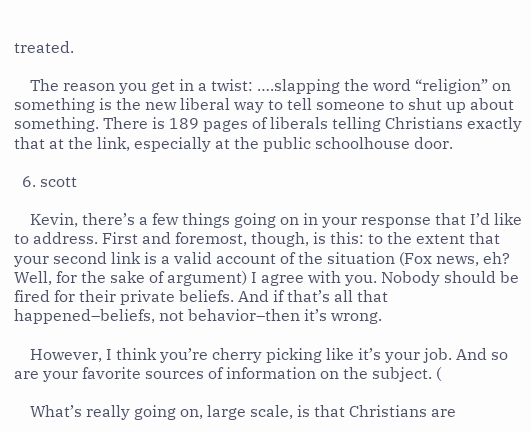treated.

    The reason you get in a twist: ….slapping the word “religion” on something is the new liberal way to tell someone to shut up about something. There is 189 pages of liberals telling Christians exactly that at the link, especially at the public schoolhouse door.

  6. scott

    Kevin, there’s a few things going on in your response that I’d like to address. First and foremost, though, is this: to the extent that your second link is a valid account of the situation (Fox news, eh? Well, for the sake of argument) I agree with you. Nobody should be fired for their private beliefs. And if that’s all that happened–beliefs, not behavior–then it’s wrong.

    However, I think you’re cherry picking like it’s your job. And so are your favorite sources of information on the subject. (

    What’s really going on, large scale, is that Christians are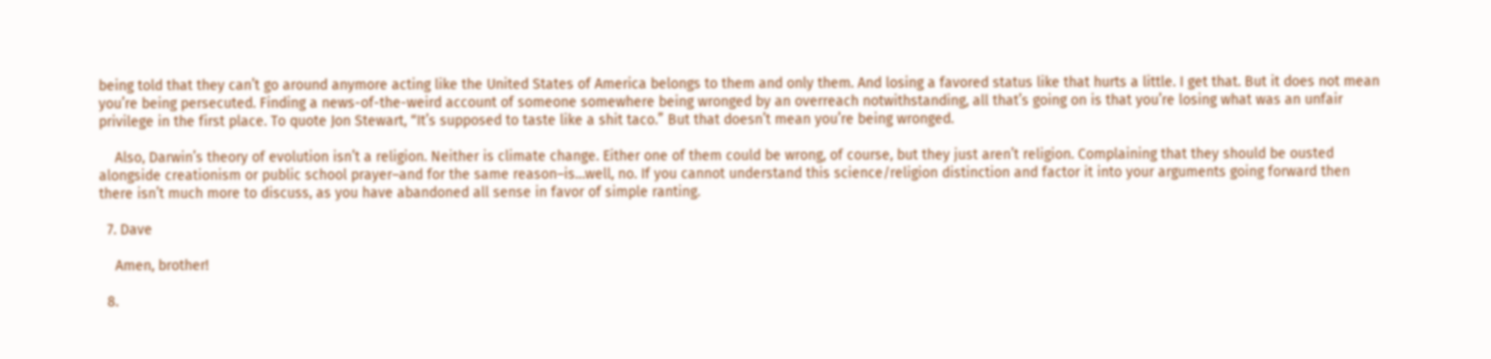being told that they can’t go around anymore acting like the United States of America belongs to them and only them. And losing a favored status like that hurts a little. I get that. But it does not mean you’re being persecuted. Finding a news-of-the-weird account of someone somewhere being wronged by an overreach notwithstanding, all that’s going on is that you’re losing what was an unfair privilege in the first place. To quote Jon Stewart, “It’s supposed to taste like a shit taco.” But that doesn’t mean you’re being wronged.

    Also, Darwin’s theory of evolution isn’t a religion. Neither is climate change. Either one of them could be wrong, of course, but they just aren’t religion. Complaining that they should be ousted alongside creationism or public school prayer–and for the same reason–is…well, no. If you cannot understand this science/religion distinction and factor it into your arguments going forward then there isn’t much more to discuss, as you have abandoned all sense in favor of simple ranting.

  7. Dave

    Amen, brother!

  8.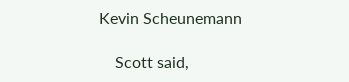Kevin Scheunemann

    Scott said,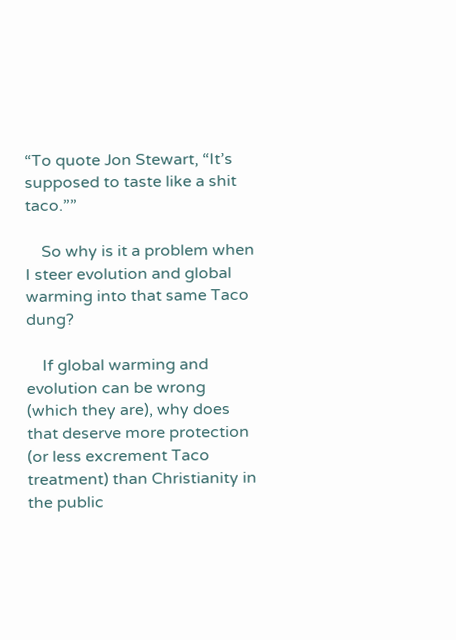“To quote Jon Stewart, “It’s supposed to taste like a shit taco.””

    So why is it a problem when I steer evolution and global warming into that same Taco dung?

    If global warming and evolution can be wrong (which they are), why does that deserve more protection (or less excrement Taco treatment) than Christianity in the public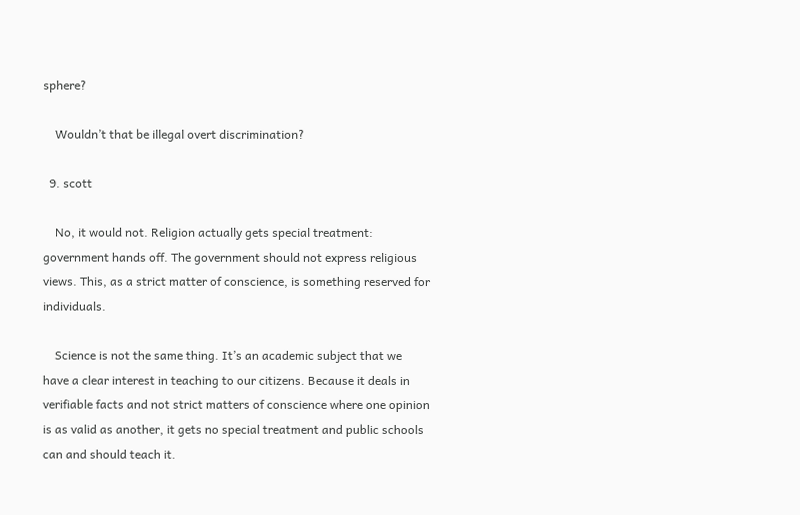sphere?

    Wouldn’t that be illegal overt discrimination?

  9. scott

    No, it would not. Religion actually gets special treatment: government hands off. The government should not express religious views. This, as a strict matter of conscience, is something reserved for individuals.

    Science is not the same thing. It’s an academic subject that we have a clear interest in teaching to our citizens. Because it deals in verifiable facts and not strict matters of conscience where one opinion is as valid as another, it gets no special treatment and public schools can and should teach it.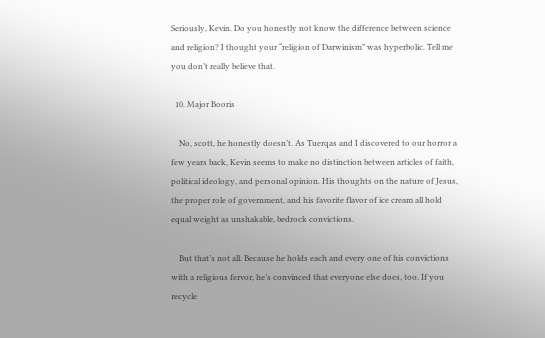Seriously, Kevin. Do you honestly not know the difference between science and religion? I thought your “religion of Darwinism” was hyperbolic. Tell me you don’t really believe that.

  10. Major Booris

    No, scott, he honestly doesn’t. As Tuerqas and I discovered to our horror a few years back, Kevin seems to make no distinction between articles of faith, political ideology, and personal opinion. His thoughts on the nature of Jesus, the proper role of government, and his favorite flavor of ice cream all hold equal weight as unshakable, bedrock convictions.

    But that’s not all. Because he holds each and every one of his convictions with a religious fervor, he’s convinced that everyone else does, too. If you recycle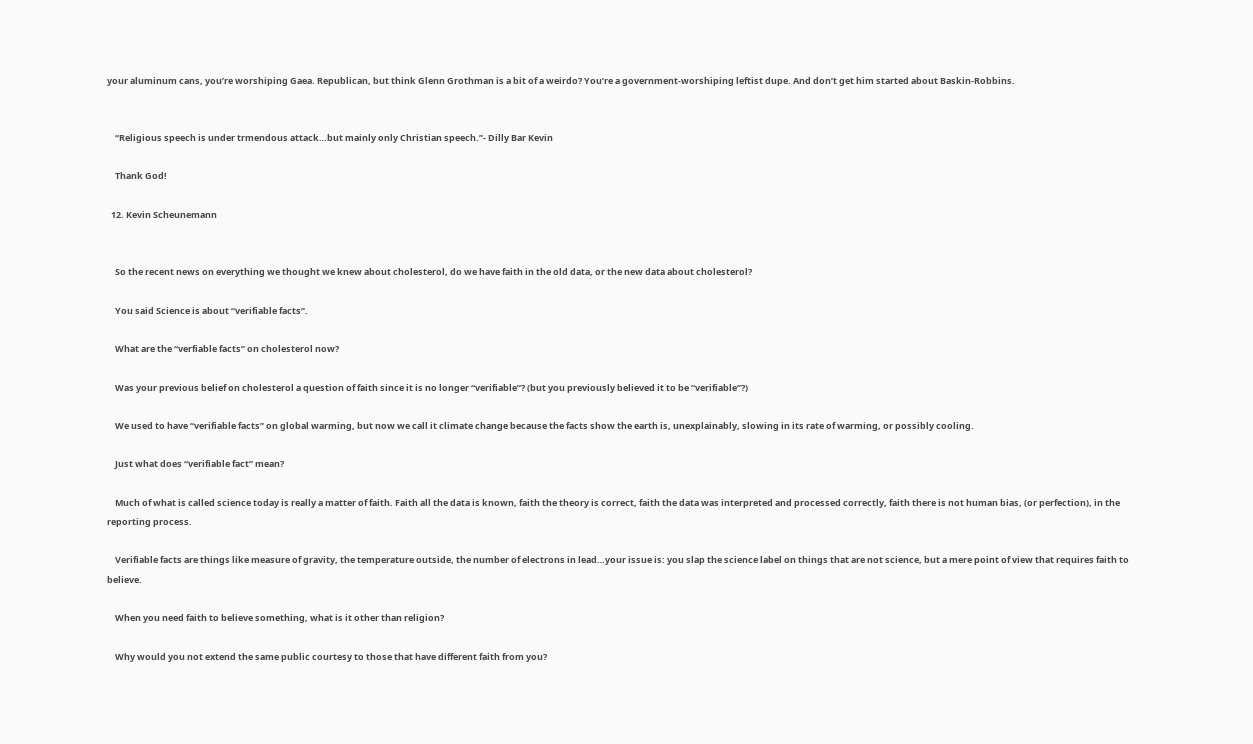your aluminum cans, you’re worshiping Gaea. Republican, but think Glenn Grothman is a bit of a weirdo? You’re a government-worshiping leftist dupe. And don’t get him started about Baskin-Robbins.


    “Religious speech is under trmendous attack…but mainly only Christian speech.”- Dilly Bar Kevin

    Thank God!

  12. Kevin Scheunemann


    So the recent news on everything we thought we knew about cholesterol, do we have faith in the old data, or the new data about cholesterol?

    You said Science is about “verifiable facts”.

    What are the “verfiable facts” on cholesterol now?

    Was your previous belief on cholesterol a question of faith since it is no longer “verifiable”? (but you previously believed it to be “verifiable”?)

    We used to have “verifiable facts” on global warming, but now we call it climate change because the facts show the earth is, unexplainably, slowing in its rate of warming, or possibly cooling.

    Just what does “verifiable fact” mean?

    Much of what is called science today is really a matter of faith. Faith all the data is known, faith the theory is correct, faith the data was interpreted and processed correctly, faith there is not human bias, (or perfection), in the reporting process.

    Verifiable facts are things like measure of gravity, the temperature outside, the number of electrons in lead…your issue is: you slap the science label on things that are not science, but a mere point of view that requires faith to believe.

    When you need faith to believe something, what is it other than religion?

    Why would you not extend the same public courtesy to those that have different faith from you?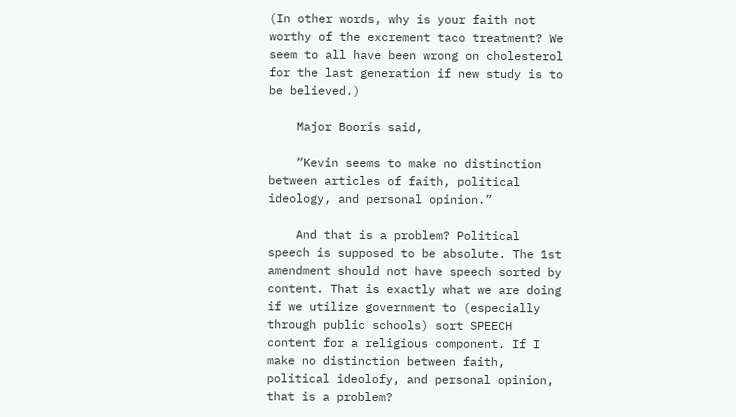(In other words, why is your faith not worthy of the excrement taco treatment? We seem to all have been wrong on cholesterol for the last generation if new study is to be believed.)

    Major Booris said,

    “Kevin seems to make no distinction between articles of faith, political ideology, and personal opinion.”

    And that is a problem? Political speech is supposed to be absolute. The 1st amendment should not have speech sorted by content. That is exactly what we are doing if we utilize government to (especially through public schools) sort SPEECH content for a religious component. If I make no distinction between faith, political ideolofy, and personal opinion, that is a problem?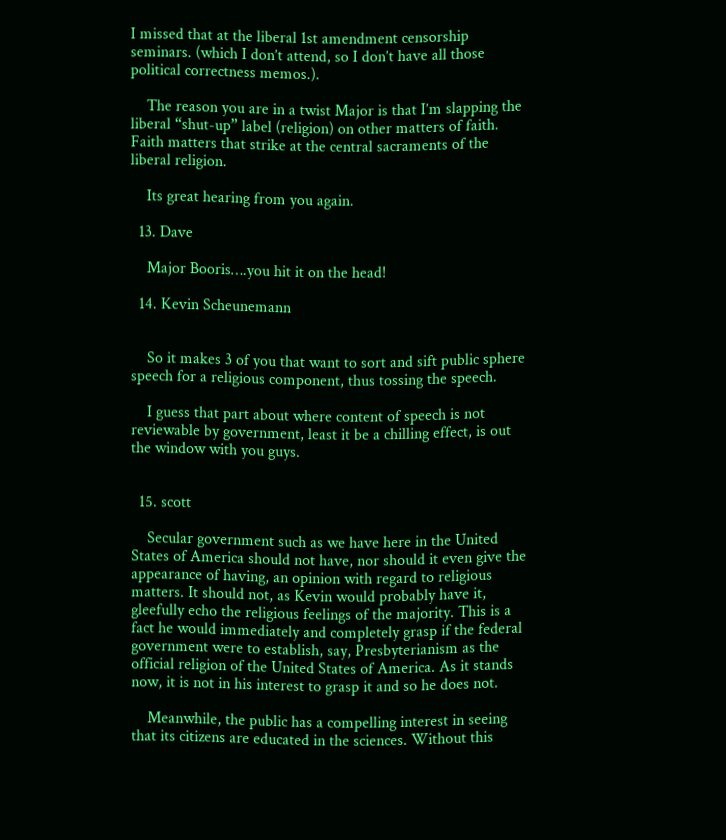I missed that at the liberal 1st amendment censorship seminars. (which I don’t attend, so I don’t have all those political correctness memos.).

    The reason you are in a twist Major is that I’m slapping the liberal “shut-up” label (religion) on other matters of faith. Faith matters that strike at the central sacraments of the liberal religion.

    Its great hearing from you again.

  13. Dave

    Major Booris….you hit it on the head!

  14. Kevin Scheunemann


    So it makes 3 of you that want to sort and sift public sphere speech for a religious component, thus tossing the speech.

    I guess that part about where content of speech is not reviewable by government, least it be a chilling effect, is out the window with you guys.


  15. scott

    Secular government such as we have here in the United States of America should not have, nor should it even give the appearance of having, an opinion with regard to religious matters. It should not, as Kevin would probably have it, gleefully echo the religious feelings of the majority. This is a fact he would immediately and completely grasp if the federal government were to establish, say, Presbyterianism as the official religion of the United States of America. As it stands now, it is not in his interest to grasp it and so he does not.

    Meanwhile, the public has a compelling interest in seeing that its citizens are educated in the sciences. Without this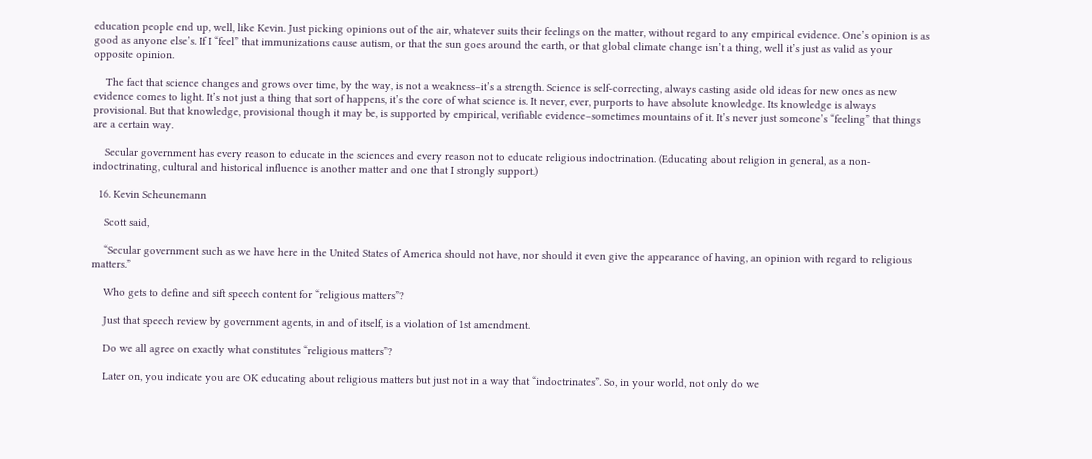education people end up, well, like Kevin. Just picking opinions out of the air, whatever suits their feelings on the matter, without regard to any empirical evidence. One’s opinion is as good as anyone else’s. If I “feel” that immunizations cause autism, or that the sun goes around the earth, or that global climate change isn’t a thing, well it’s just as valid as your opposite opinion.

    The fact that science changes and grows over time, by the way, is not a weakness–it’s a strength. Science is self-correcting, always casting aside old ideas for new ones as new evidence comes to light. It’s not just a thing that sort of happens, it’s the core of what science is. It never, ever, purports to have absolute knowledge. Its knowledge is always provisional. But that knowledge, provisional though it may be, is supported by empirical, verifiable evidence–sometimes mountains of it. It’s never just someone’s “feeling” that things are a certain way.

    Secular government has every reason to educate in the sciences and every reason not to educate religious indoctrination. (Educating about religion in general, as a non-indoctrinating, cultural and historical influence is another matter and one that I strongly support.)

  16. Kevin Scheunemann

    Scott said,

    “Secular government such as we have here in the United States of America should not have, nor should it even give the appearance of having, an opinion with regard to religious matters.”

    Who gets to define and sift speech content for “religious matters”?

    Just that speech review by government agents, in and of itself, is a violation of 1st amendment.

    Do we all agree on exactly what constitutes “religious matters”?

    Later on, you indicate you are OK educating about religious matters but just not in a way that “indoctrinates”. So, in your world, not only do we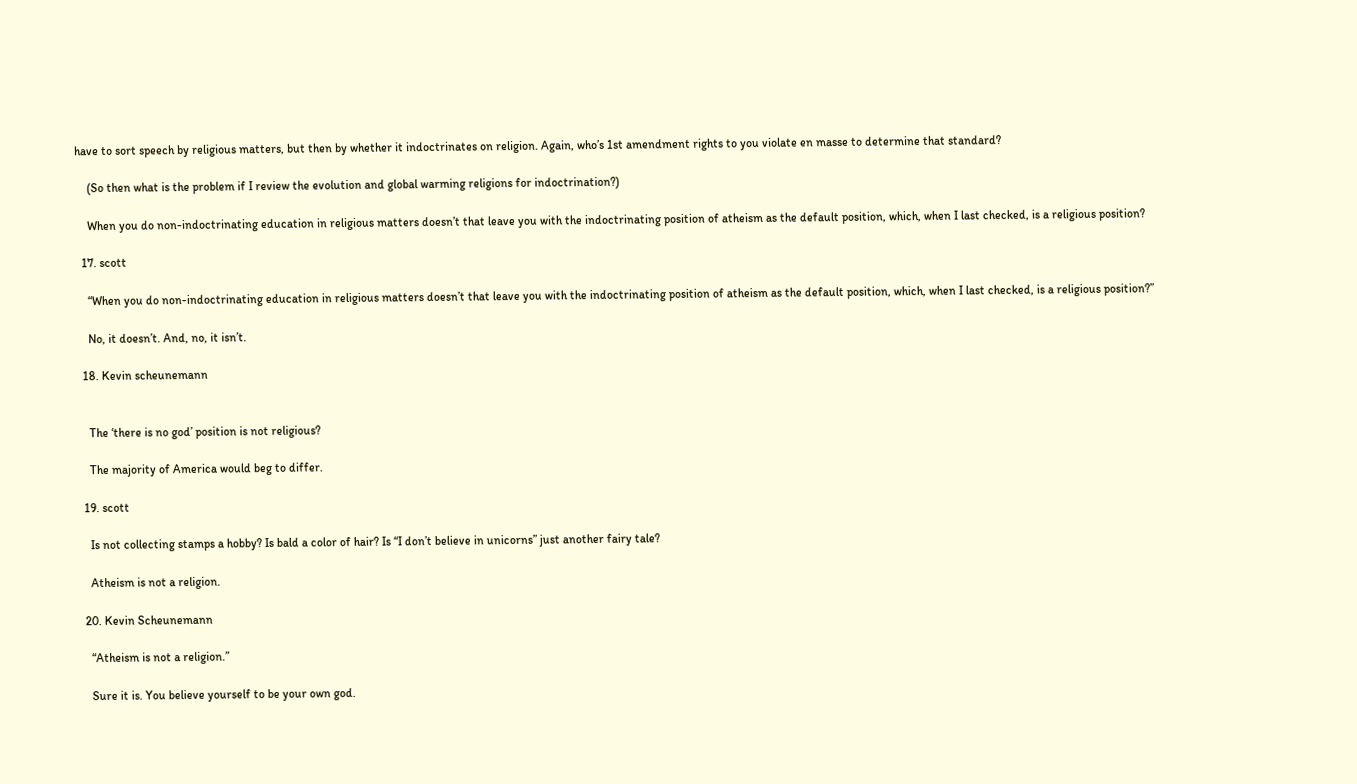have to sort speech by religious matters, but then by whether it indoctrinates on religion. Again, who’s 1st amendment rights to you violate en masse to determine that standard?

    (So then what is the problem if I review the evolution and global warming religions for indoctrination?)

    When you do non-indoctrinating education in religious matters doesn’t that leave you with the indoctrinating position of atheism as the default position, which, when I last checked, is a religious position?

  17. scott

    “When you do non-indoctrinating education in religious matters doesn’t that leave you with the indoctrinating position of atheism as the default position, which, when I last checked, is a religious position?”

    No, it doesn’t. And, no, it isn’t.

  18. Kevin scheunemann


    The ‘there is no god’ position is not religious?

    The majority of America would beg to differ.

  19. scott

    Is not collecting stamps a hobby? Is bald a color of hair? Is “I don’t believe in unicorns” just another fairy tale?

    Atheism is not a religion.

  20. Kevin Scheunemann

    “Atheism is not a religion.”

    Sure it is. You believe yourself to be your own god.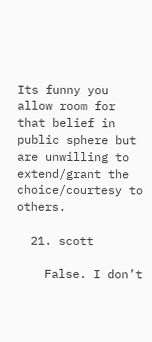Its funny you allow room for that belief in public sphere but are unwilling to extend/grant the choice/courtesy to others.

  21. scott

    False. I don’t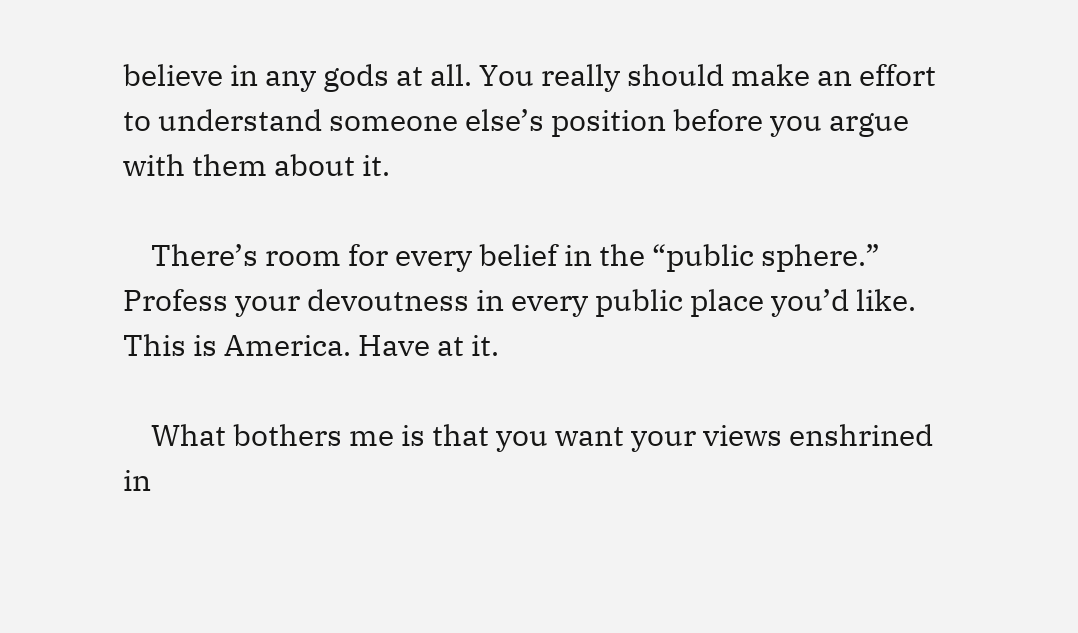believe in any gods at all. You really should make an effort to understand someone else’s position before you argue with them about it.

    There’s room for every belief in the “public sphere.” Profess your devoutness in every public place you’d like. This is America. Have at it.

    What bothers me is that you want your views enshrined in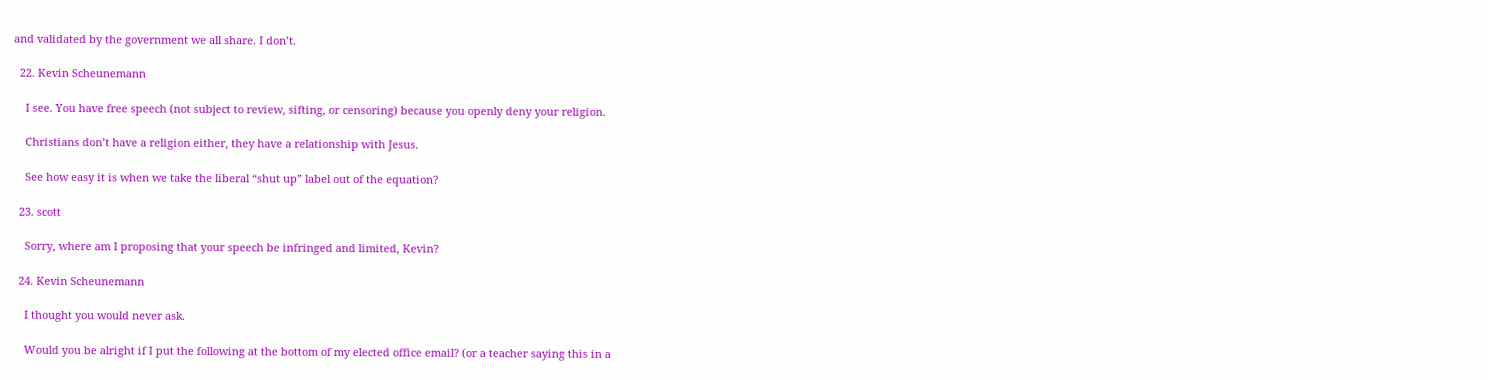and validated by the government we all share. I don’t.

  22. Kevin Scheunemann

    I see. You have free speech (not subject to review, sifting, or censoring) because you openly deny your religion.

    Christians don’t have a religion either, they have a relationship with Jesus.

    See how easy it is when we take the liberal “shut up” label out of the equation?

  23. scott

    Sorry, where am I proposing that your speech be infringed and limited, Kevin?

  24. Kevin Scheunemann

    I thought you would never ask.

    Would you be alright if I put the following at the bottom of my elected office email? (or a teacher saying this in a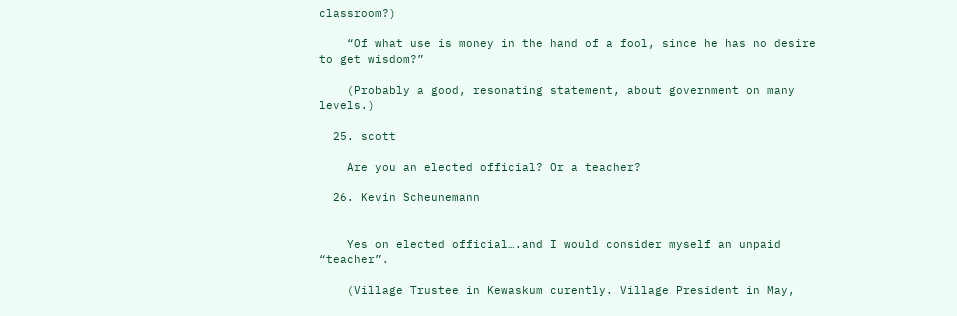classroom?)

    “Of what use is money in the hand of a fool, since he has no desire to get wisdom?”

    (Probably a good, resonating statement, about government on many levels.)

  25. scott

    Are you an elected official? Or a teacher?

  26. Kevin Scheunemann


    Yes on elected official….and I would consider myself an unpaid “teacher”.

    (Village Trustee in Kewaskum curently. Village President in May,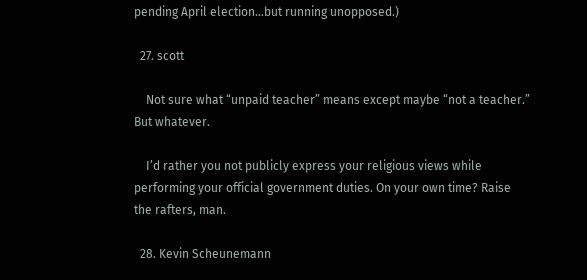pending April election…but running unopposed.)

  27. scott

    Not sure what “unpaid teacher” means except maybe “not a teacher.” But whatever.

    I’d rather you not publicly express your religious views while performing your official government duties. On your own time? Raise the rafters, man.

  28. Kevin Scheunemann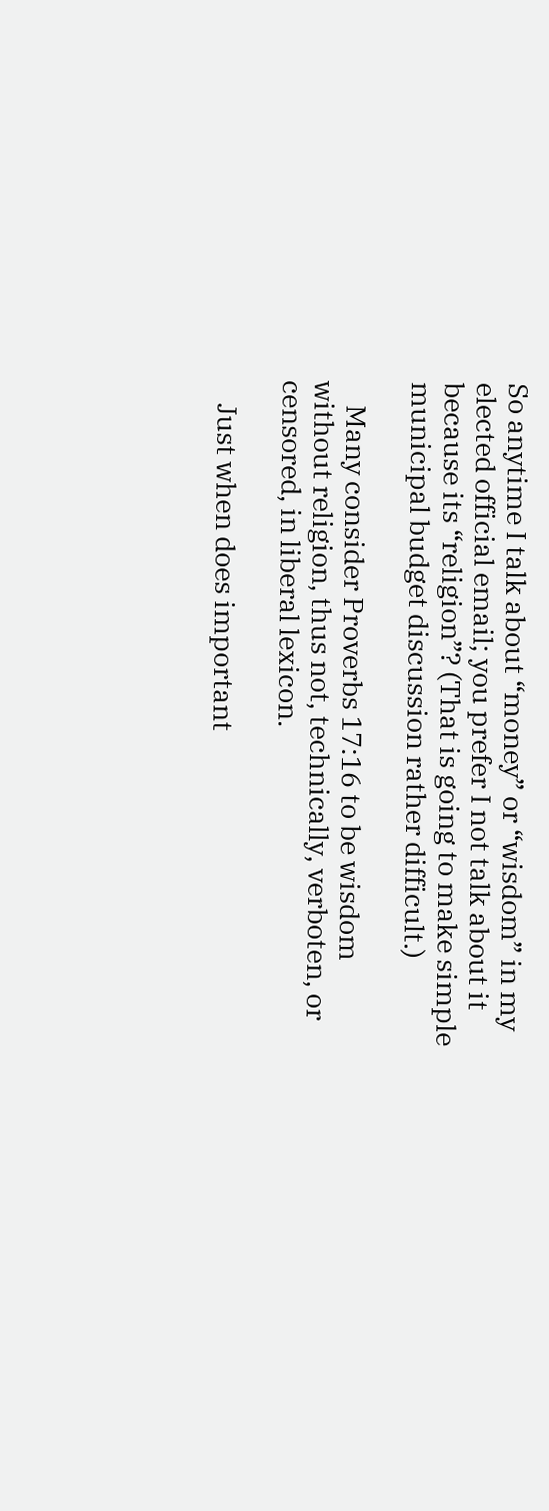So anytime I talk about “money” or “wisdom” in my elected official email; you prefer I not talk about it because its “religion”? (That is going to make simple municipal budget discussion rather difficult.)

    Many consider Proverbs 17:16 to be wisdom without religion, thus not, technically, verboten, or censored, in liberal lexicon.

    Just when does important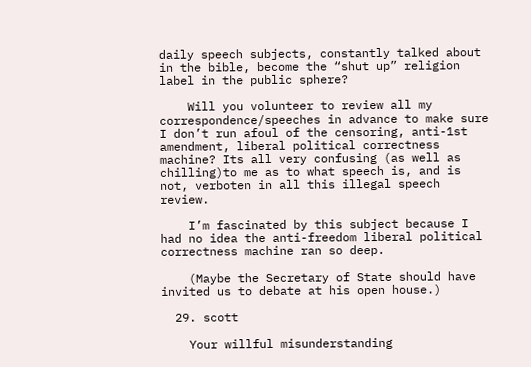daily speech subjects, constantly talked about in the bible, become the “shut up” religion label in the public sphere?

    Will you volunteer to review all my correspondence/speeches in advance to make sure I don’t run afoul of the censoring, anti-1st amendment, liberal political correctness machine? Its all very confusing (as well as chilling)to me as to what speech is, and is not, verboten in all this illegal speech review.

    I’m fascinated by this subject because I had no idea the anti-freedom liberal political correctness machine ran so deep.

    (Maybe the Secretary of State should have invited us to debate at his open house.)

  29. scott

    Your willful misunderstanding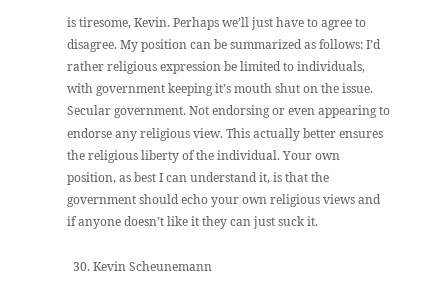is tiresome, Kevin. Perhaps we’ll just have to agree to disagree. My position can be summarized as follows: I’d rather religious expression be limited to individuals, with government keeping it’s mouth shut on the issue. Secular government. Not endorsing or even appearing to endorse any religious view. This actually better ensures the religious liberty of the individual. Your own position, as best I can understand it, is that the government should echo your own religious views and if anyone doesn’t like it they can just suck it.

  30. Kevin Scheunemann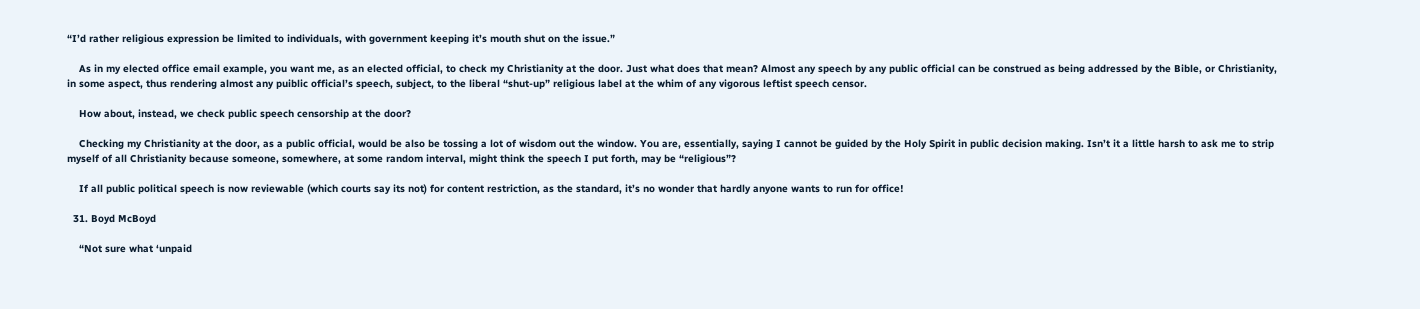“I’d rather religious expression be limited to individuals, with government keeping it’s mouth shut on the issue.”

    As in my elected office email example, you want me, as an elected official, to check my Christianity at the door. Just what does that mean? Almost any speech by any public official can be construed as being addressed by the Bible, or Christianity, in some aspect, thus rendering almost any puiblic official’s speech, subject, to the liberal “shut-up” religious label at the whim of any vigorous leftist speech censor.

    How about, instead, we check public speech censorship at the door?

    Checking my Christianity at the door, as a public official, would be also be tossing a lot of wisdom out the window. You are, essentially, saying I cannot be guided by the Holy Spirit in public decision making. Isn’t it a little harsh to ask me to strip myself of all Christianity because someone, somewhere, at some random interval, might think the speech I put forth, may be “religious”?

    If all public political speech is now reviewable (which courts say its not) for content restriction, as the standard, it’s no wonder that hardly anyone wants to run for office!

  31. Boyd McBoyd

    “Not sure what ‘unpaid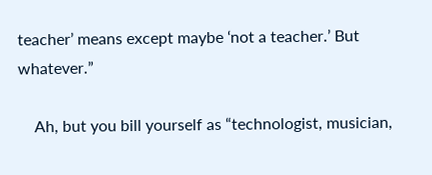teacher’ means except maybe ‘not a teacher.’ But whatever.”

    Ah, but you bill yourself as “technologist, musician,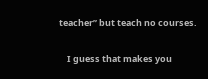teacher” but teach no courses.

    I guess that makes you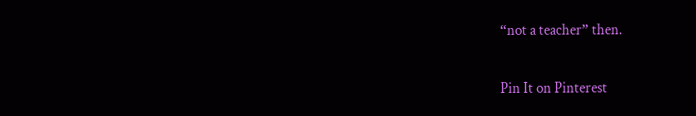“not a teacher” then.


Pin It on Pinterest